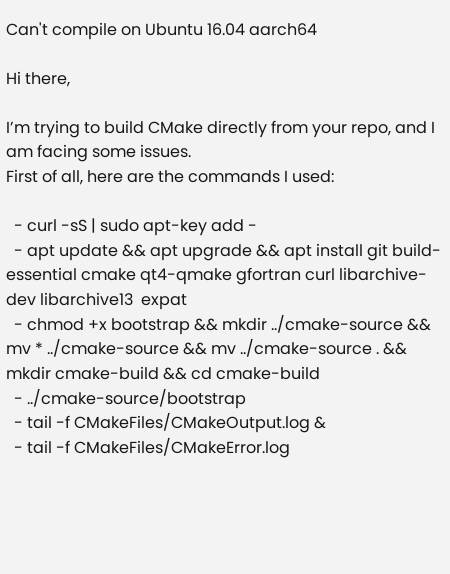Can't compile on Ubuntu 16.04 aarch64

Hi there,

I’m trying to build CMake directly from your repo, and I am facing some issues.
First of all, here are the commands I used:

  - curl -sS | sudo apt-key add -
  - apt update && apt upgrade && apt install git build-essential cmake qt4-qmake gfortran curl libarchive-dev libarchive13  expat
  - chmod +x bootstrap && mkdir ../cmake-source && mv * ../cmake-source && mv ../cmake-source . && mkdir cmake-build && cd cmake-build
  - ../cmake-source/bootstrap
  - tail -f CMakeFiles/CMakeOutput.log &
  - tail -f CMakeFiles/CMakeError.log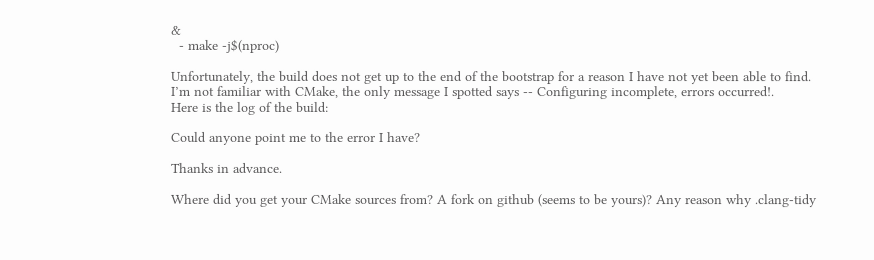&
  - make -j$(nproc)

Unfortunately, the build does not get up to the end of the bootstrap for a reason I have not yet been able to find.
I’m not familiar with CMake, the only message I spotted says -- Configuring incomplete, errors occurred!.
Here is the log of the build:

Could anyone point me to the error I have?

Thanks in advance.

Where did you get your CMake sources from? A fork on github (seems to be yours)? Any reason why .clang-tidy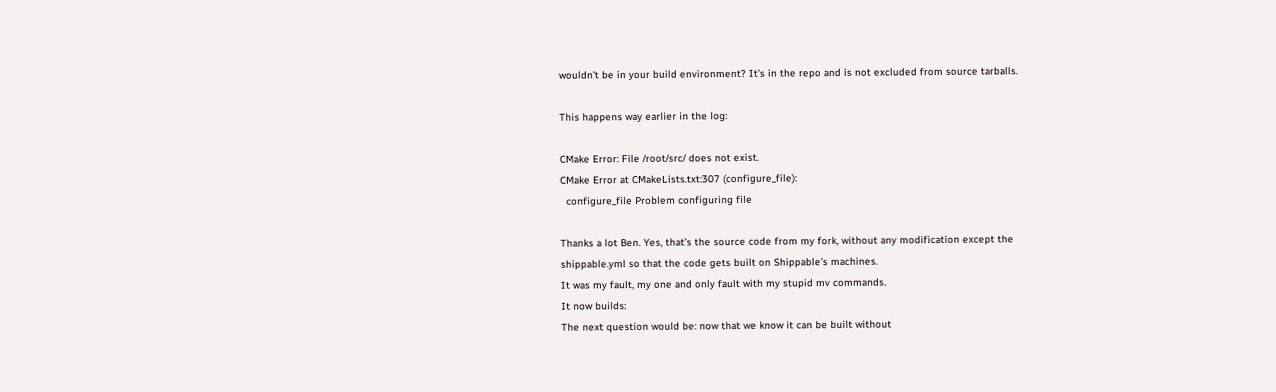wouldn’t be in your build environment? It’s in the repo and is not excluded from source tarballs.

This happens way earlier in the log:

CMake Error: File /root/src/ does not exist.
CMake Error at CMakeLists.txt:307 (configure_file):
  configure_file Problem configuring file

Thanks a lot Ben. Yes, that’s the source code from my fork, without any modification except the shippable.yml so that the code gets built on Shippable’s machines.
It was my fault, my one and only fault with my stupid mv commands.
It now builds:
The next question would be: now that we know it can be built without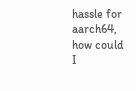hassle for aarch64, how could I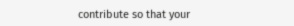contribute so that your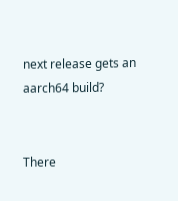next release gets an aarch64 build?


There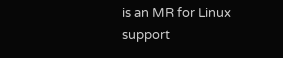is an MR for Linux support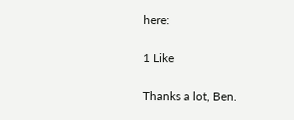here:

1 Like

Thanks a lot, Ben.